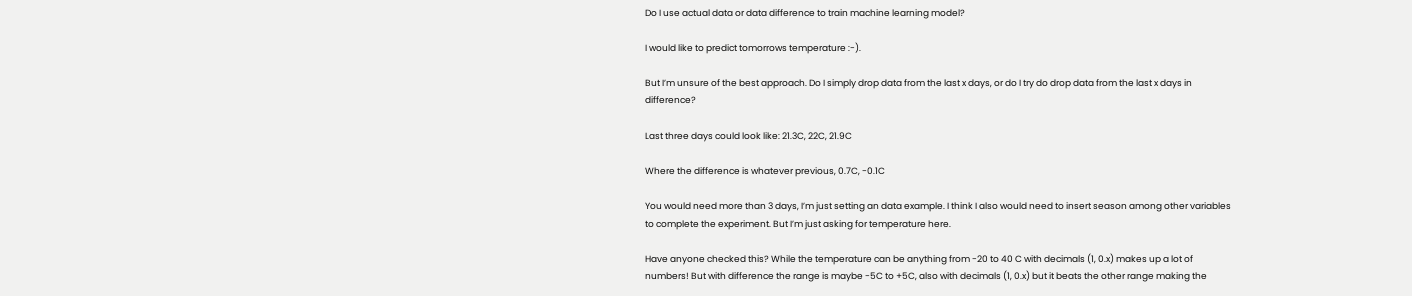Do I use actual data or data difference to train machine learning model?

I would like to predict tomorrows temperature :-).

But I’m unsure of the best approach. Do I simply drop data from the last x days, or do I try do drop data from the last x days in difference?

Last three days could look like: 21.3C, 22C, 21.9C

Where the difference is whatever previous, 0.7C, -0.1C

You would need more than 3 days, I’m just setting an data example. I think I also would need to insert season among other variables to complete the experiment. But I’m just asking for temperature here.

Have anyone checked this? While the temperature can be anything from -20 to 40 C with decimals (1, 0.x) makes up a lot of numbers! But with difference the range is maybe -5C to +5C, also with decimals (1, 0.x) but it beats the other range making the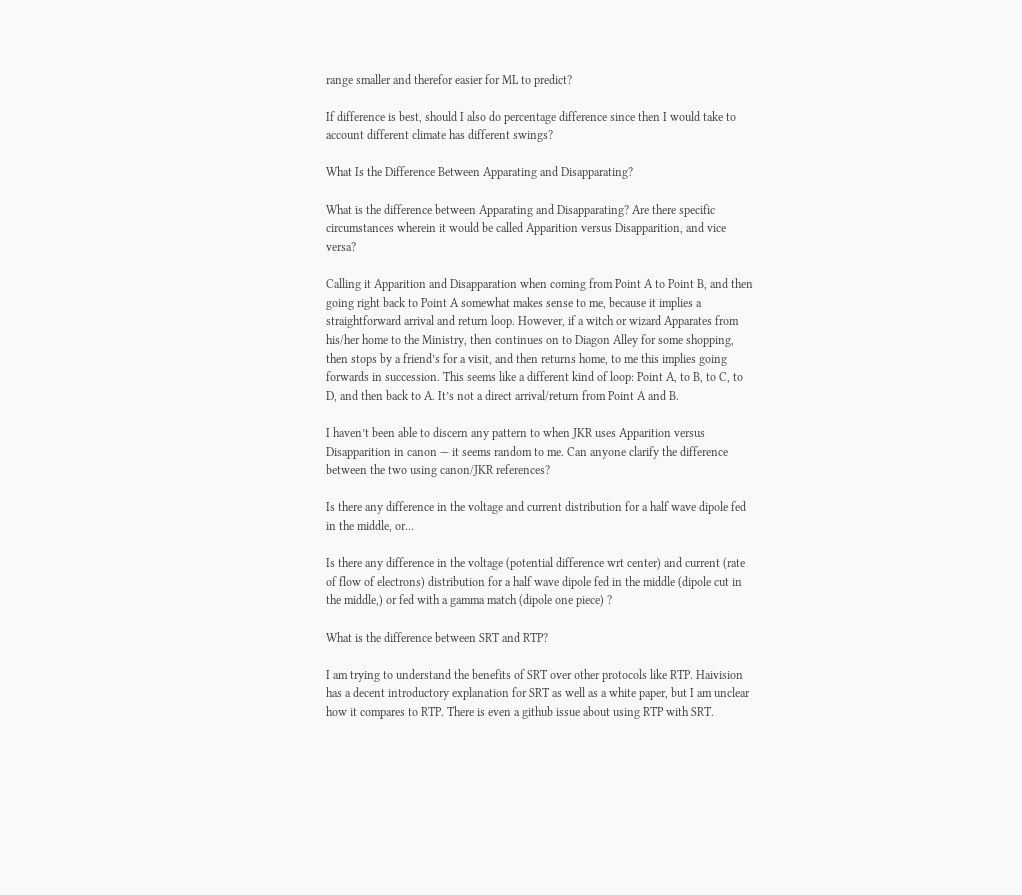range smaller and therefor easier for ML to predict?

If difference is best, should I also do percentage difference since then I would take to account different climate has different swings?

What Is the Difference Between Apparating and Disapparating?

What is the difference between Apparating and Disapparating? Are there specific circumstances wherein it would be called Apparition versus Disapparition, and vice versa?

Calling it Apparition and Disapparation when coming from Point A to Point B, and then going right back to Point A somewhat makes sense to me, because it implies a straightforward arrival and return loop. However, if a witch or wizard Apparates from his/her home to the Ministry, then continues on to Diagon Alley for some shopping, then stops by a friend’s for a visit, and then returns home, to me this implies going forwards in succession. This seems like a different kind of loop: Point A, to B, to C, to D, and then back to A. It’s not a direct arrival/return from Point A and B.

I haven’t been able to discern any pattern to when JKR uses Apparition versus Disapparition in canon — it seems random to me. Can anyone clarify the difference between the two using canon/JKR references?

Is there any difference in the voltage and current distribution for a half wave dipole fed in the middle, or…

Is there any difference in the voltage (potential difference wrt center) and current (rate of flow of electrons) distribution for a half wave dipole fed in the middle (dipole cut in the middle,) or fed with a gamma match (dipole one piece) ?

What is the difference between SRT and RTP?

I am trying to understand the benefits of SRT over other protocols like RTP. Haivision has a decent introductory explanation for SRT as well as a white paper, but I am unclear how it compares to RTP. There is even a github issue about using RTP with SRT.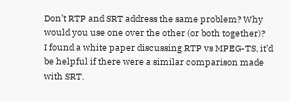Don’t RTP and SRT address the same problem? Why would you use one over the other (or both together)?
I found a white paper discussing RTP vs MPEG-TS, it’d be helpful if there were a similar comparison made with SRT.